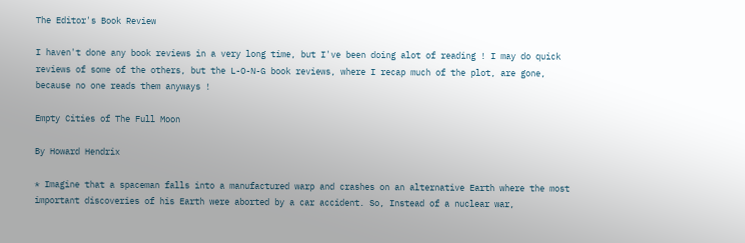The Editor's Book Review

I haven't done any book reviews in a very long time, but I've been doing alot of reading ! I may do quick reviews of some of the others, but the L-O-N-G book reviews, where I recap much of the plot, are gone, because no one reads them anyways !

Empty Cities of The Full Moon

By Howard Hendrix

* Imagine that a spaceman falls into a manufactured warp and crashes on an alternative Earth where the most important discoveries of his Earth were aborted by a car accident. So, Instead of a nuclear war,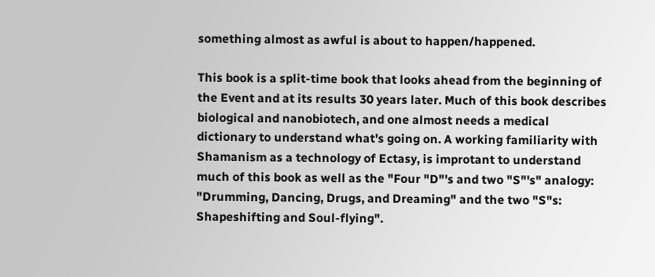something almost as awful is about to happen/happened.

This book is a split-time book that looks ahead from the beginning of the Event and at its results 30 years later. Much of this book describes biological and nanobiotech, and one almost needs a medical dictionary to understand what's going on. A working familiarity with Shamanism as a technology of Ectasy, is improtant to understand much of this book as well as the "Four "D"'s and two "S"'s" analogy: "Drumming, Dancing, Drugs, and Dreaming" and the two "S"s: Shapeshifting and Soul-flying".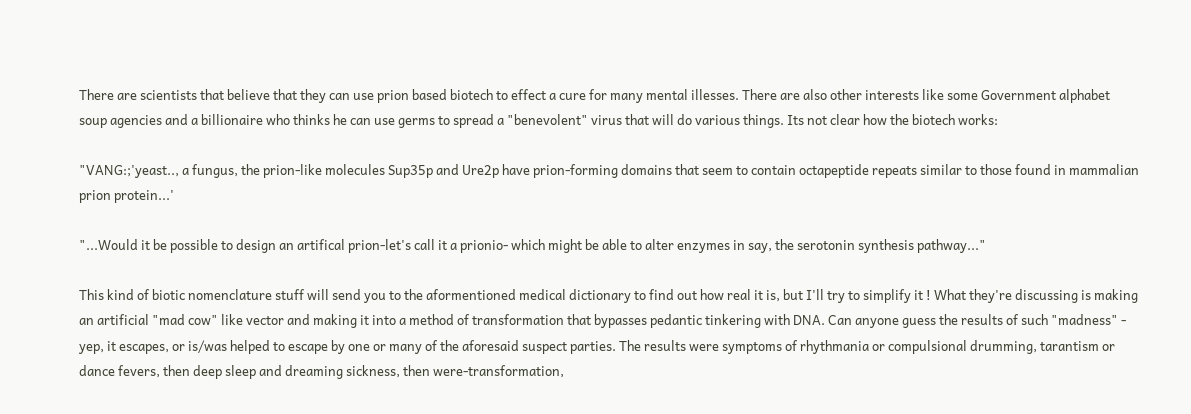There are scientists that believe that they can use prion based biotech to effect a cure for many mental illesses. There are also other interests like some Government alphabet soup agencies and a billionaire who thinks he can use germs to spread a "benevolent" virus that will do various things. Its not clear how the biotech works:

"VANG:;'yeast.., a fungus, the prion-like molecules Sup35p and Ure2p have prion-forming domains that seem to contain octapeptide repeats similar to those found in mammalian prion protein...'

"...Would it be possible to design an artifical prion-let's call it a prionio- which might be able to alter enzymes in say, the serotonin synthesis pathway..."

This kind of biotic nomenclature stuff will send you to the aformentioned medical dictionary to find out how real it is, but I'll try to simplify it ! What they're discussing is making an artificial "mad cow" like vector and making it into a method of transformation that bypasses pedantic tinkering with DNA. Can anyone guess the results of such "madness" - yep, it escapes, or is/was helped to escape by one or many of the aforesaid suspect parties. The results were symptoms of rhythmania or compulsional drumming, tarantism or dance fevers, then deep sleep and dreaming sickness, then were-transformation,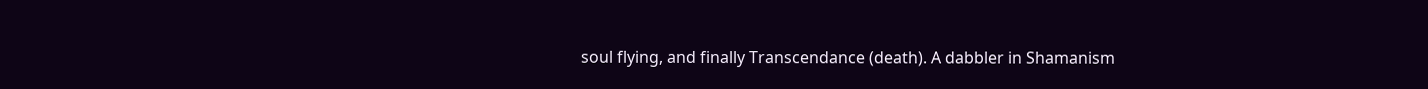soul flying, and finally Transcendance (death). A dabbler in Shamanism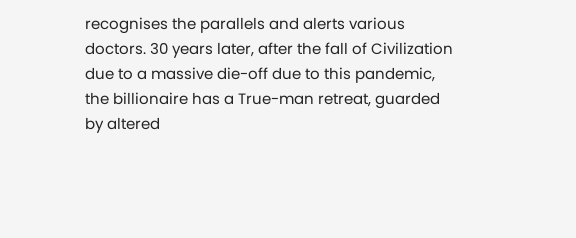recognises the parallels and alerts various doctors. 30 years later, after the fall of Civilization due to a massive die-off due to this pandemic, the billionaire has a True-man retreat, guarded by altered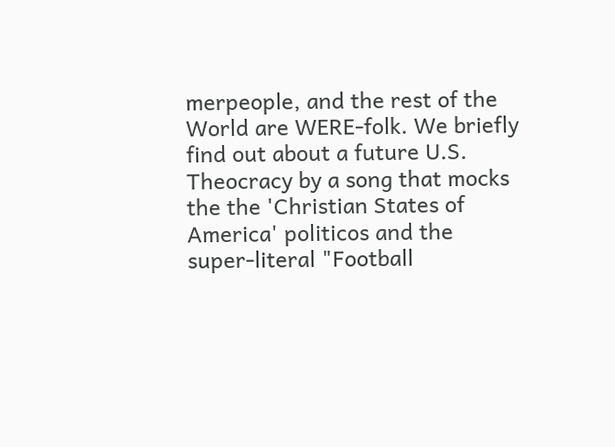merpeople, and the rest of the World are WERE-folk. We briefly find out about a future U.S. Theocracy by a song that mocks the the 'Christian States of America' politicos and the super-literal "Football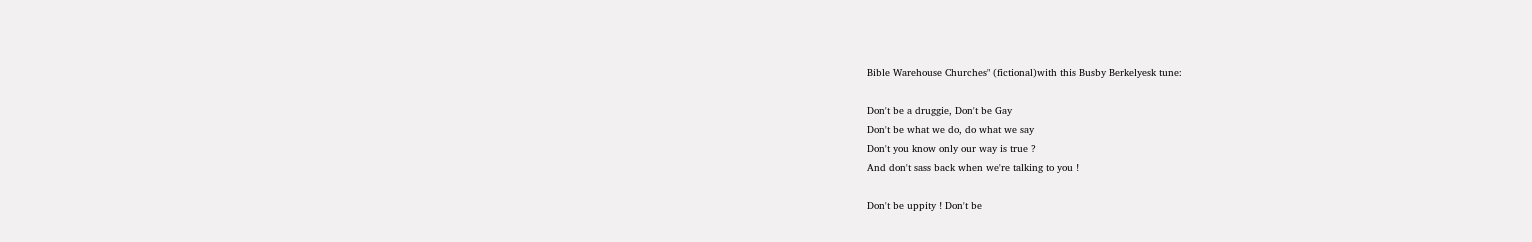Bible Warehouse Churches" (fictional)with this Busby Berkelyesk tune:

Don't be a druggie, Don't be Gay
Don't be what we do, do what we say
Don't you know only our way is true ?
And don't sass back when we're talking to you !

Don't be uppity ! Don't be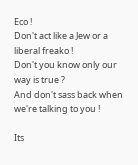Eco !
Don't act like a Jew or a liberal freako !
Don't you know only our way is true ?
And don't sass back when we're talking to you !

Its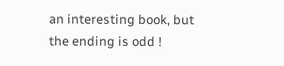an interesting book, but the ending is odd !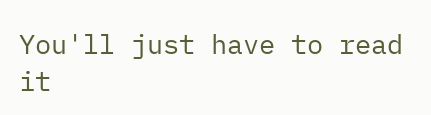You'll just have to read it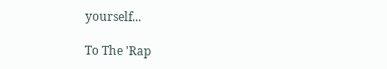yourself...

To The 'Rap